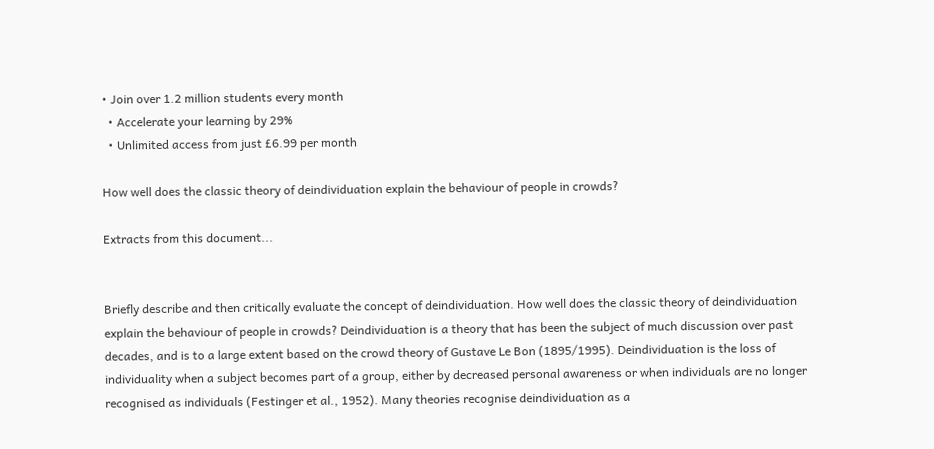• Join over 1.2 million students every month
  • Accelerate your learning by 29%
  • Unlimited access from just £6.99 per month

How well does the classic theory of deindividuation explain the behaviour of people in crowds?

Extracts from this document...


Briefly describe and then critically evaluate the concept of deindividuation. How well does the classic theory of deindividuation explain the behaviour of people in crowds? Deindividuation is a theory that has been the subject of much discussion over past decades, and is to a large extent based on the crowd theory of Gustave Le Bon (1895/1995). Deindividuation is the loss of individuality when a subject becomes part of a group, either by decreased personal awareness or when individuals are no longer recognised as individuals (Festinger et al., 1952). Many theories recognise deindividuation as a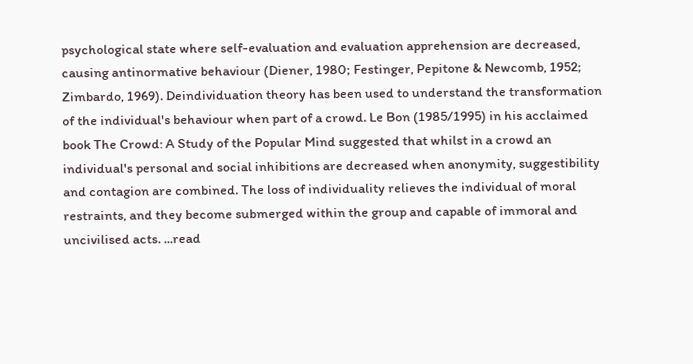psychological state where self-evaluation and evaluation apprehension are decreased, causing antinormative behaviour (Diener, 1980; Festinger, Pepitone & Newcomb, 1952; Zimbardo, 1969). Deindividuation theory has been used to understand the transformation of the individual's behaviour when part of a crowd. Le Bon (1985/1995) in his acclaimed book The Crowd: A Study of the Popular Mind suggested that whilst in a crowd an individual's personal and social inhibitions are decreased when anonymity, suggestibility and contagion are combined. The loss of individuality relieves the individual of moral restraints, and they become submerged within the group and capable of immoral and uncivilised acts. ...read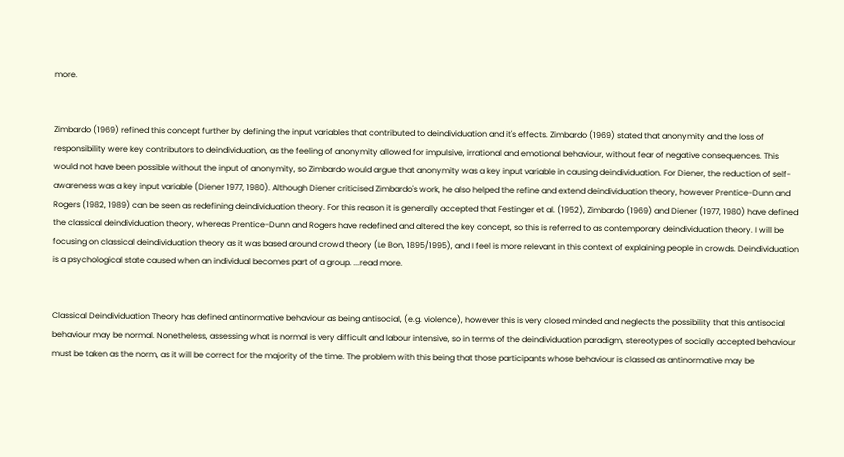more.


Zimbardo (1969) refined this concept further by defining the input variables that contributed to deindividuation and it's effects. Zimbardo (1969) stated that anonymity and the loss of responsibility were key contributors to deindividuation, as the feeling of anonymity allowed for impulsive, irrational and emotional behaviour, without fear of negative consequences. This would not have been possible without the input of anonymity, so Zimbardo would argue that anonymity was a key input variable in causing deindividuation. For Diener, the reduction of self-awareness was a key input variable (Diener 1977, 1980). Although Diener criticised Zimbardo's work, he also helped the refine and extend deindividuation theory, however Prentice-Dunn and Rogers (1982, 1989) can be seen as redefining deindividuation theory. For this reason it is generally accepted that Festinger et al. (1952), Zimbardo (1969) and Diener (1977, 1980) have defined the classical deindividuation theory, whereas Prentice-Dunn and Rogers have redefined and altered the key concept, so this is referred to as contemporary deindividuation theory. I will be focusing on classical deindividuation theory as it was based around crowd theory (Le Bon, 1895/1995), and I feel is more relevant in this context of explaining people in crowds. Deindividuation is a psychological state caused when an individual becomes part of a group. ...read more.


Classical Deindividuation Theory has defined antinormative behaviour as being antisocial, (e.g. violence), however this is very closed minded and neglects the possibility that this antisocial behaviour may be normal. Nonetheless, assessing what is normal is very difficult and labour intensive, so in terms of the deindividuation paradigm, stereotypes of socially accepted behaviour must be taken as the norm, as it will be correct for the majority of the time. The problem with this being that those participants whose behaviour is classed as antinormative may be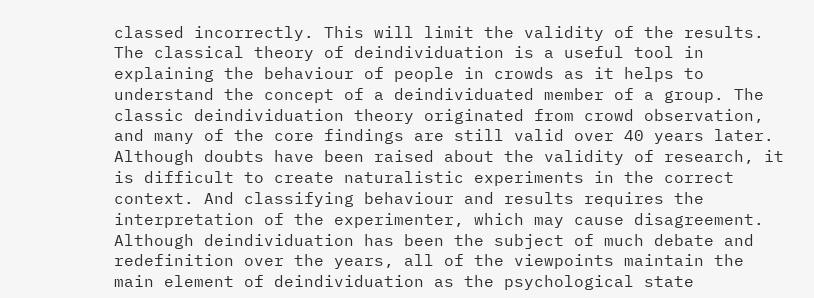classed incorrectly. This will limit the validity of the results. The classical theory of deindividuation is a useful tool in explaining the behaviour of people in crowds as it helps to understand the concept of a deindividuated member of a group. The classic deindividuation theory originated from crowd observation, and many of the core findings are still valid over 40 years later. Although doubts have been raised about the validity of research, it is difficult to create naturalistic experiments in the correct context. And classifying behaviour and results requires the interpretation of the experimenter, which may cause disagreement. Although deindividuation has been the subject of much debate and redefinition over the years, all of the viewpoints maintain the main element of deindividuation as the psychological state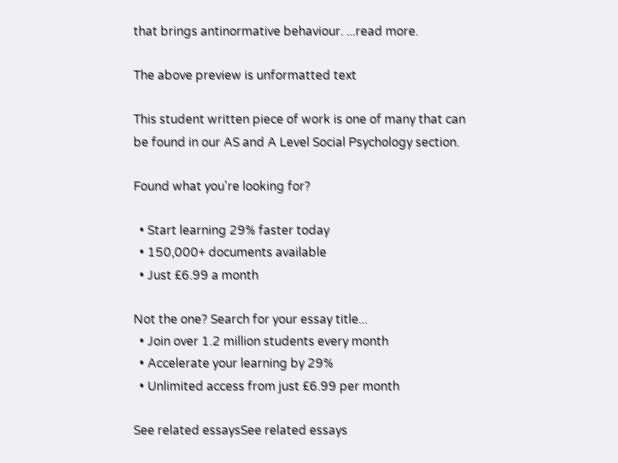that brings antinormative behaviour. ...read more.

The above preview is unformatted text

This student written piece of work is one of many that can be found in our AS and A Level Social Psychology section.

Found what you're looking for?

  • Start learning 29% faster today
  • 150,000+ documents available
  • Just £6.99 a month

Not the one? Search for your essay title...
  • Join over 1.2 million students every month
  • Accelerate your learning by 29%
  • Unlimited access from just £6.99 per month

See related essaysSee related essays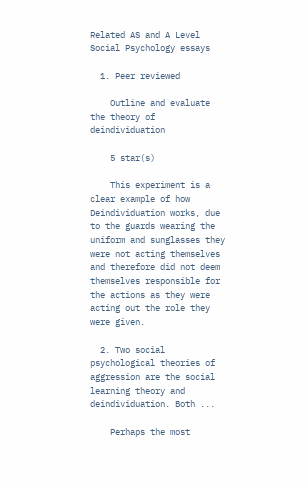Related AS and A Level Social Psychology essays

  1. Peer reviewed

    Outline and evaluate the theory of deindividuation

    5 star(s)

    This experiment is a clear example of how Deindividuation works, due to the guards wearing the uniform and sunglasses they were not acting themselves and therefore did not deem themselves responsible for the actions as they were acting out the role they were given.

  2. Two social psychological theories of aggression are the social learning theory and deindividuation. Both ...

    Perhaps the most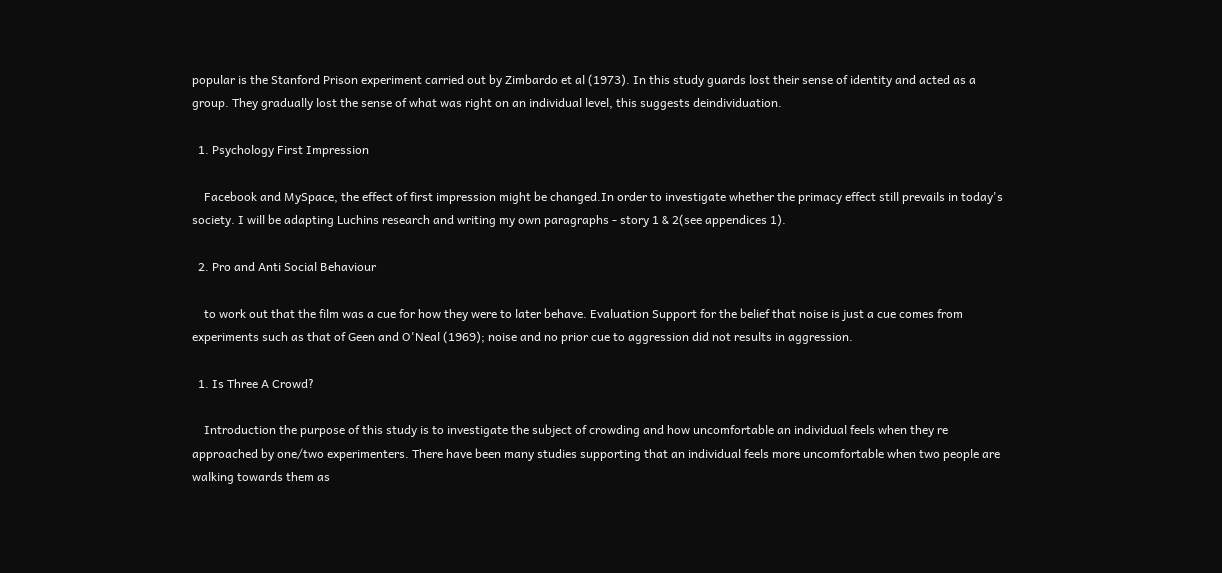popular is the Stanford Prison experiment carried out by Zimbardo et al (1973). In this study guards lost their sense of identity and acted as a group. They gradually lost the sense of what was right on an individual level, this suggests deindividuation.

  1. Psychology First Impression

    Facebook and MySpace, the effect of first impression might be changed.In order to investigate whether the primacy effect still prevails in today's society. I will be adapting Luchins research and writing my own paragraphs - story 1 & 2(see appendices 1).

  2. Pro and Anti Social Behaviour

    to work out that the film was a cue for how they were to later behave. Evaluation Support for the belief that noise is just a cue comes from experiments such as that of Geen and O'Neal (1969); noise and no prior cue to aggression did not results in aggression.

  1. Is Three A Crowd?

    Introduction the purpose of this study is to investigate the subject of crowding and how uncomfortable an individual feels when they re approached by one/two experimenters. There have been many studies supporting that an individual feels more uncomfortable when two people are walking towards them as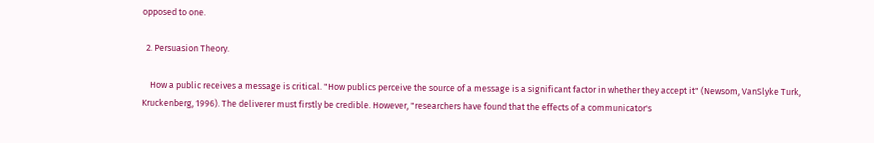opposed to one.

  2. Persuasion Theory.

    How a public receives a message is critical. "How publics perceive the source of a message is a significant factor in whether they accept it" (Newsom, VanSlyke Turk, Kruckenberg, 1996). The deliverer must firstly be credible. However, "researchers have found that the effects of a communicator's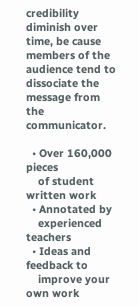credibility diminish over time, be cause members of the audience tend to dissociate the message from the communicator.

  • Over 160,000 pieces
    of student written work
  • Annotated by
    experienced teachers
  • Ideas and feedback to
    improve your own work